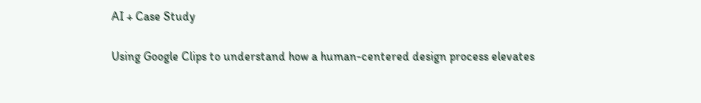AI + Case Study

Using Google Clips to understand how a human-centered design process elevates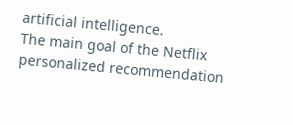artificial intelligence.
The main goal of the Netflix personalized recommendation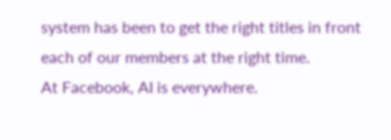system has been to get the right titles in front each of our members at the right time.
At Facebook, AI is everywhere.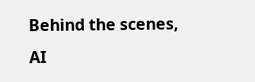Behind the scenes, AI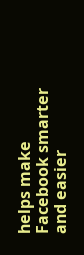helps make Facebook smarter and easier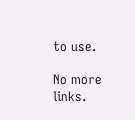to use.

No more links.